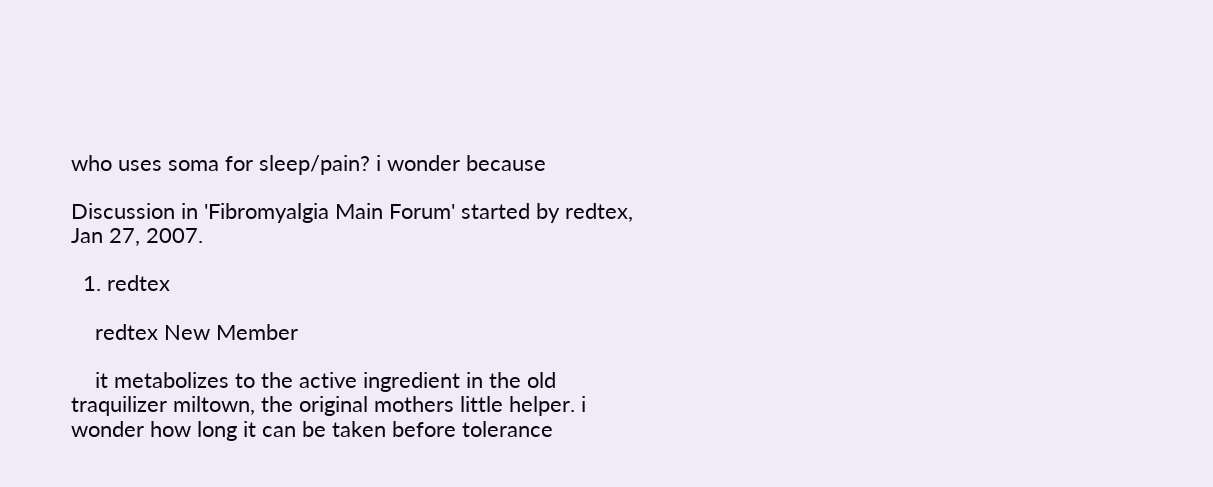who uses soma for sleep/pain? i wonder because

Discussion in 'Fibromyalgia Main Forum' started by redtex, Jan 27, 2007.

  1. redtex

    redtex New Member

    it metabolizes to the active ingredient in the old traquilizer miltown, the original mothers little helper. i wonder how long it can be taken before tolerance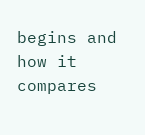begins and how it compares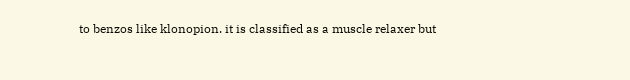to benzos like klonopion. it is classified as a muscle relaxer but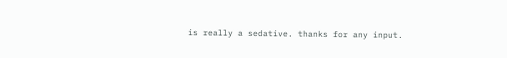is really a sedative. thanks for any input.